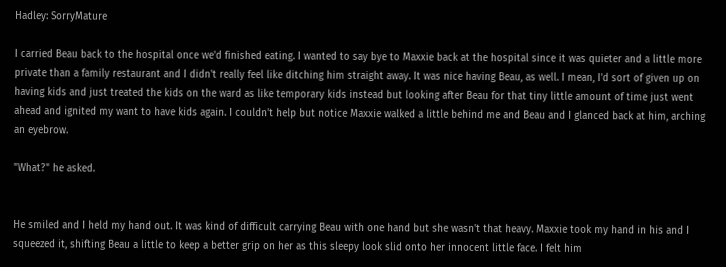Hadley: SorryMature

I carried Beau back to the hospital once we'd finished eating. I wanted to say bye to Maxxie back at the hospital since it was quieter and a little more private than a family restaurant and I didn't really feel like ditching him straight away. It was nice having Beau, as well. I mean, I'd sort of given up on having kids and just treated the kids on the ward as like temporary kids instead but looking after Beau for that tiny little amount of time just went ahead and ignited my want to have kids again. I couldn't help but notice Maxxie walked a little behind me and Beau and I glanced back at him, arching an eyebrow.

"What?" he asked.


He smiled and I held my hand out. It was kind of difficult carrying Beau with one hand but she wasn't that heavy. Maxxie took my hand in his and I squeezed it, shifting Beau a little to keep a better grip on her as this sleepy look slid onto her innocent little face. I felt him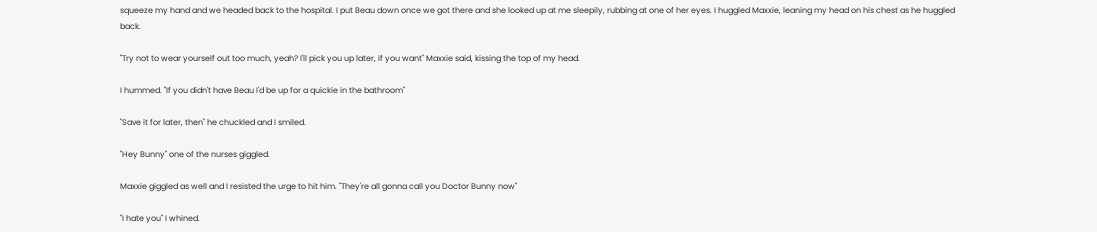squeeze my hand and we headed back to the hospital. I put Beau down once we got there and she looked up at me sleepily, rubbing at one of her eyes. I huggled Maxxie, leaning my head on his chest as he huggled back.

"Try not to wear yourself out too much, yeah? I'll pick you up later, if you want" Maxxie said, kissing the top of my head.

I hummed. "If you didn't have Beau I'd be up for a quickie in the bathroom"

"Save it for later, then" he chuckled and I smiled.

"Hey Bunny" one of the nurses giggled.

Maxxie giggled as well and I resisted the urge to hit him. "They're all gonna call you Doctor Bunny now"

"I hate you" I whined.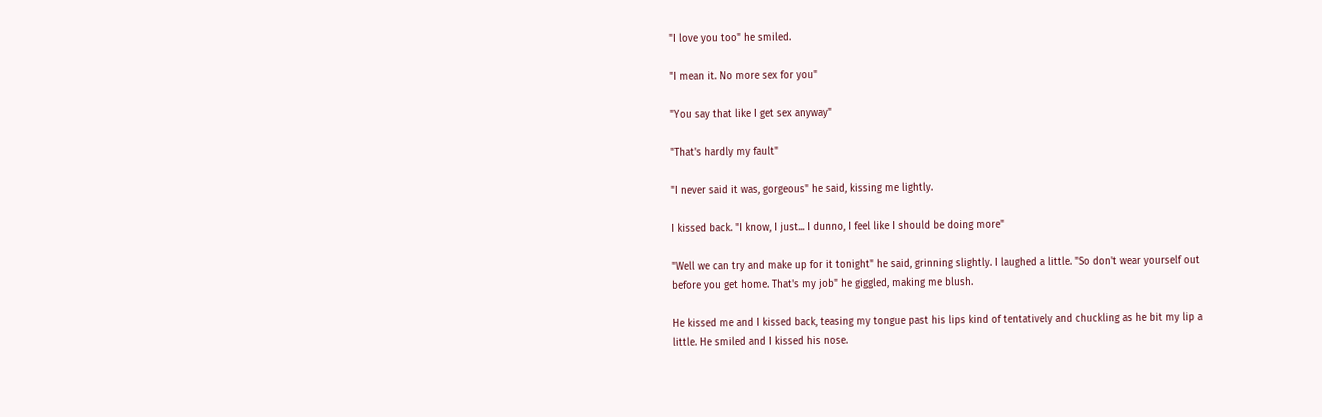"I love you too" he smiled.

"I mean it. No more sex for you"

"You say that like I get sex anyway"

"That's hardly my fault"

"I never said it was, gorgeous" he said, kissing me lightly.

I kissed back. "I know, I just... I dunno, I feel like I should be doing more"

"Well we can try and make up for it tonight" he said, grinning slightly. I laughed a little. "So don't wear yourself out before you get home. That's my job" he giggled, making me blush.

He kissed me and I kissed back, teasing my tongue past his lips kind of tentatively and chuckling as he bit my lip a little. He smiled and I kissed his nose.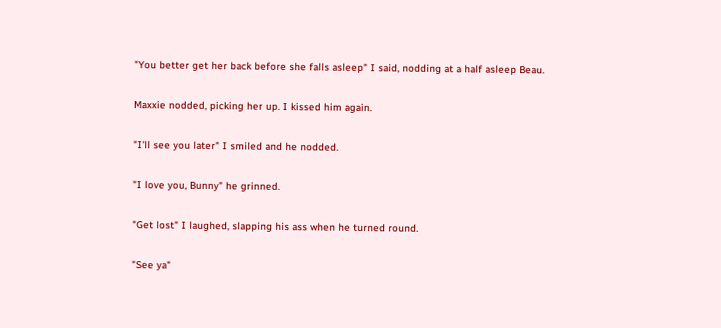"You better get her back before she falls asleep" I said, nodding at a half asleep Beau.

Maxxie nodded, picking her up. I kissed him again.

"I'll see you later" I smiled and he nodded.

"I love you, Bunny" he grinned.

"Get lost" I laughed, slapping his ass when he turned round.

"See ya"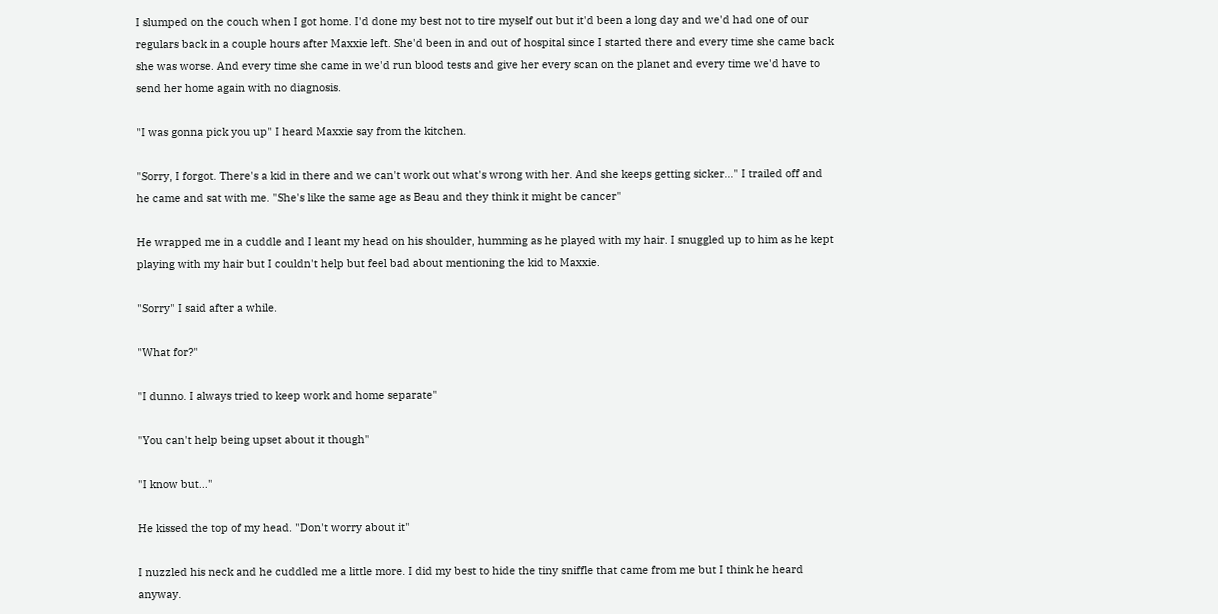I slumped on the couch when I got home. I'd done my best not to tire myself out but it'd been a long day and we'd had one of our regulars back in a couple hours after Maxxie left. She'd been in and out of hospital since I started there and every time she came back she was worse. And every time she came in we'd run blood tests and give her every scan on the planet and every time we'd have to send her home again with no diagnosis.

"I was gonna pick you up" I heard Maxxie say from the kitchen.

"Sorry, I forgot. There's a kid in there and we can't work out what's wrong with her. And she keeps getting sicker..." I trailed off and he came and sat with me. "She's like the same age as Beau and they think it might be cancer"

He wrapped me in a cuddle and I leant my head on his shoulder, humming as he played with my hair. I snuggled up to him as he kept playing with my hair but I couldn't help but feel bad about mentioning the kid to Maxxie.

"Sorry" I said after a while.

"What for?"

"I dunno. I always tried to keep work and home separate"

"You can't help being upset about it though"

"I know but..."

He kissed the top of my head. "Don't worry about it"

I nuzzled his neck and he cuddled me a little more. I did my best to hide the tiny sniffle that came from me but I think he heard anyway.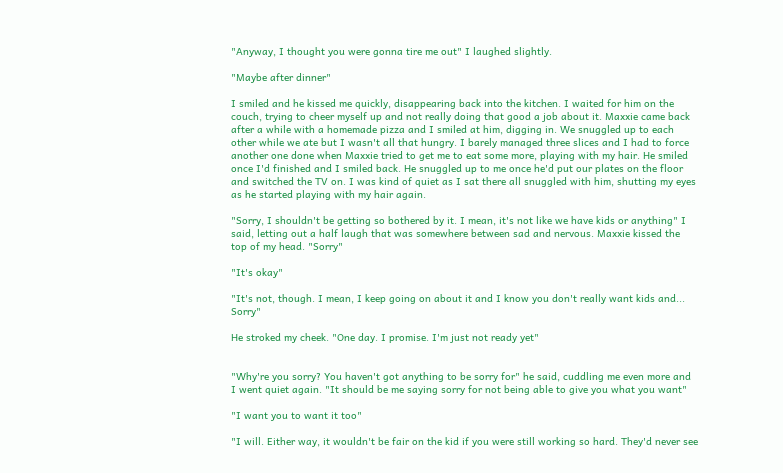"Anyway, I thought you were gonna tire me out" I laughed slightly.

"Maybe after dinner"

I smiled and he kissed me quickly, disappearing back into the kitchen. I waited for him on the couch, trying to cheer myself up and not really doing that good a job about it. Maxxie came back after a while with a homemade pizza and I smiled at him, digging in. We snuggled up to each other while we ate but I wasn't all that hungry. I barely managed three slices and I had to force another one done when Maxxie tried to get me to eat some more, playing with my hair. He smiled once I'd finished and I smiled back. He snuggled up to me once he'd put our plates on the floor and switched the TV on. I was kind of quiet as I sat there all snuggled with him, shutting my eyes as he started playing with my hair again.

"Sorry, I shouldn't be getting so bothered by it. I mean, it's not like we have kids or anything" I said, letting out a half laugh that was somewhere between sad and nervous. Maxxie kissed the top of my head. "Sorry"

"It's okay"

"It's not, though. I mean, I keep going on about it and I know you don't really want kids and... Sorry"

He stroked my cheek. "One day. I promise. I'm just not ready yet"


"Why're you sorry? You haven't got anything to be sorry for" he said, cuddling me even more and I went quiet again. "It should be me saying sorry for not being able to give you what you want"

"I want you to want it too"

"I will. Either way, it wouldn't be fair on the kid if you were still working so hard. They'd never see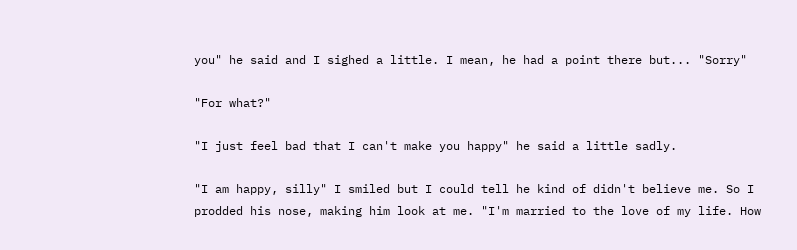you" he said and I sighed a little. I mean, he had a point there but... "Sorry"

"For what?"

"I just feel bad that I can't make you happy" he said a little sadly.

"I am happy, silly" I smiled but I could tell he kind of didn't believe me. So I prodded his nose, making him look at me. "I'm married to the love of my life. How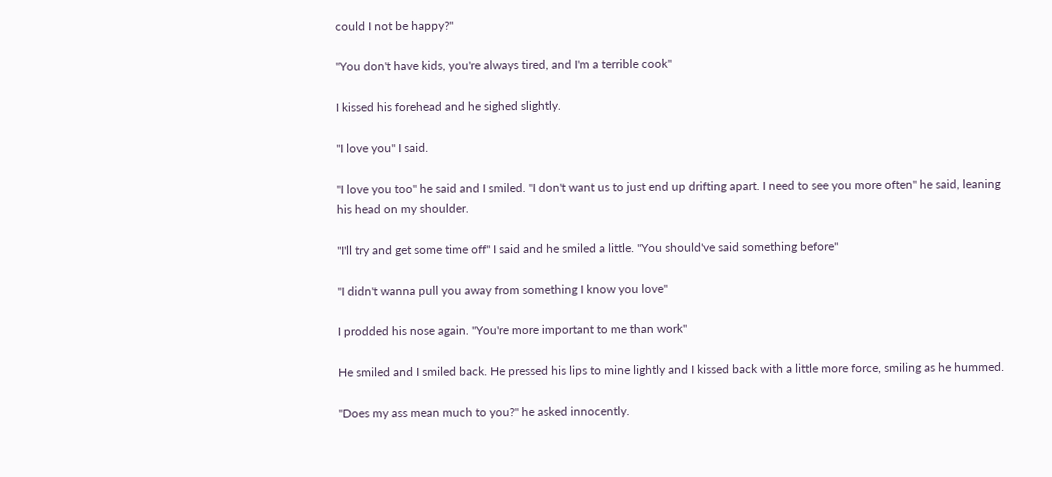could I not be happy?"

"You don't have kids, you're always tired, and I'm a terrible cook"

I kissed his forehead and he sighed slightly.

"I love you" I said.

"I love you too" he said and I smiled. "I don't want us to just end up drifting apart. I need to see you more often" he said, leaning his head on my shoulder.

"I'll try and get some time off" I said and he smiled a little. "You should've said something before"

"I didn't wanna pull you away from something I know you love"

I prodded his nose again. "You're more important to me than work"

He smiled and I smiled back. He pressed his lips to mine lightly and I kissed back with a little more force, smiling as he hummed.

"Does my ass mean much to you?" he asked innocently.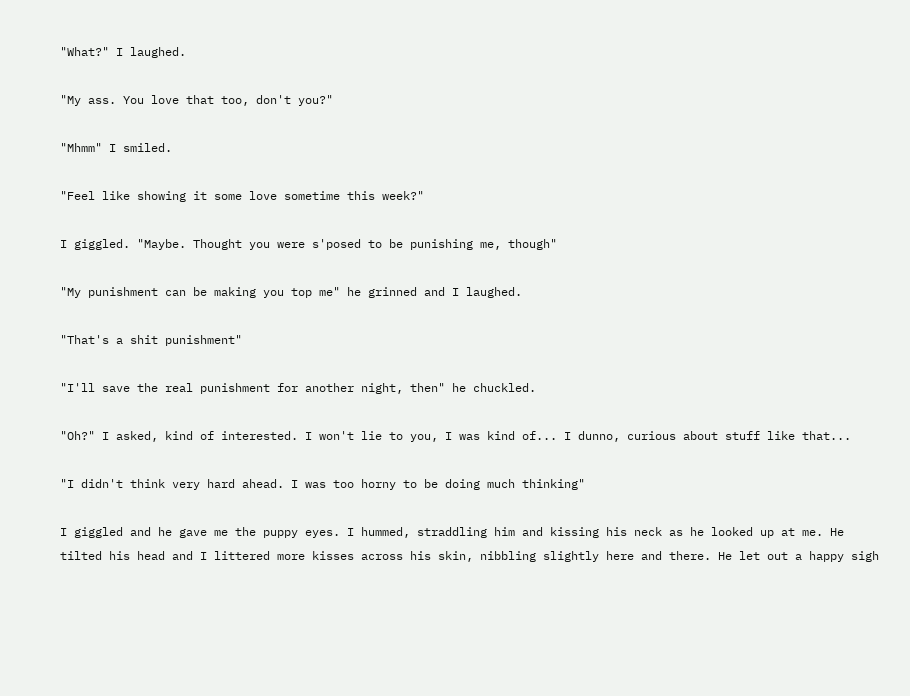"What?" I laughed.

"My ass. You love that too, don't you?"

"Mhmm" I smiled.

"Feel like showing it some love sometime this week?"

I giggled. "Maybe. Thought you were s'posed to be punishing me, though"

"My punishment can be making you top me" he grinned and I laughed.

"That's a shit punishment"

"I'll save the real punishment for another night, then" he chuckled.

"Oh?" I asked, kind of interested. I won't lie to you, I was kind of... I dunno, curious about stuff like that...

"I didn't think very hard ahead. I was too horny to be doing much thinking"

I giggled and he gave me the puppy eyes. I hummed, straddling him and kissing his neck as he looked up at me. He tilted his head and I littered more kisses across his skin, nibbling slightly here and there. He let out a happy sigh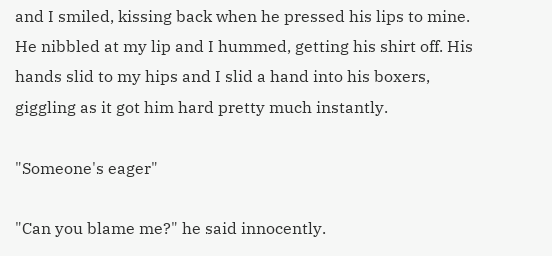and I smiled, kissing back when he pressed his lips to mine. He nibbled at my lip and I hummed, getting his shirt off. His hands slid to my hips and I slid a hand into his boxers, giggling as it got him hard pretty much instantly.

"Someone's eager"

"Can you blame me?" he said innocently.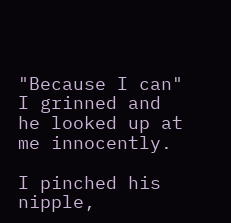"Because I can" I grinned and he looked up at me innocently.

I pinched his nipple,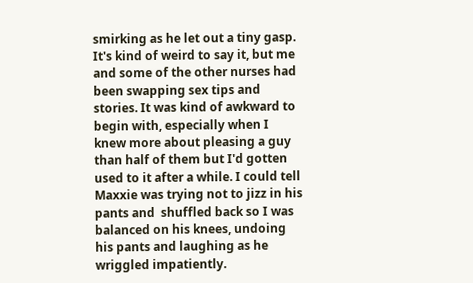smirking as he let out a tiny gasp. It's kind of weird to say it, but me and some of the other nurses had been swapping sex tips and stories. It was kind of awkward to begin with, especially when I knew more about pleasing a guy than half of them but I'd gotten used to it after a while. I could tell Maxxie was trying not to jizz in his pants and  shuffled back so I was balanced on his knees, undoing his pants and laughing as he wriggled impatiently.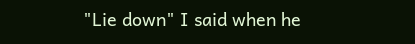"Lie down" I said when he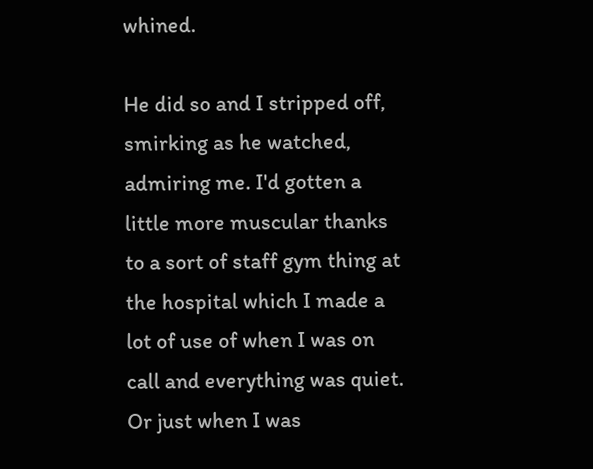whined.

He did so and I stripped off, smirking as he watched, admiring me. I'd gotten a little more muscular thanks to a sort of staff gym thing at the hospital which I made a lot of use of when I was on call and everything was quiet. Or just when I was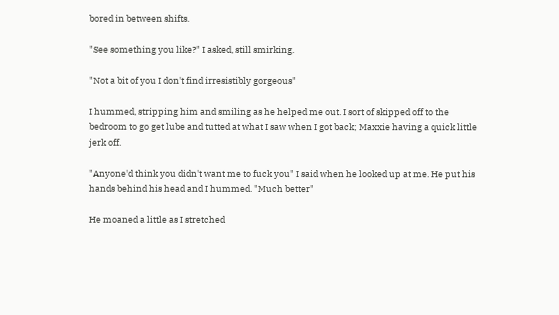bored in between shifts.

"See something you like?" I asked, still smirking.

"Not a bit of you I don't find irresistibly gorgeous"

I hummed, stripping him and smiling as he helped me out. I sort of skipped off to the bedroom to go get lube and tutted at what I saw when I got back; Maxxie having a quick little jerk off.

"Anyone'd think you didn't want me to fuck you" I said when he looked up at me. He put his hands behind his head and I hummed. "Much better"

He moaned a little as I stretched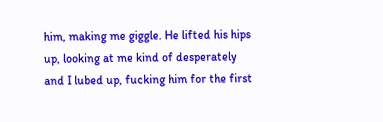him, making me giggle. He lifted his hips up, looking at me kind of desperately and I lubed up, fucking him for the first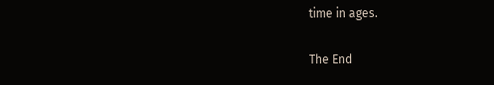time in ages.

The End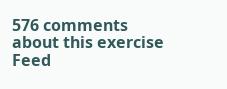576 comments about this exercise Feed